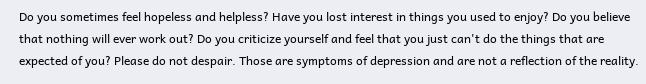Do you sometimes feel hopeless and helpless? Have you lost interest in things you used to enjoy? Do you believe that nothing will ever work out? Do you criticize yourself and feel that you just can't do the things that are expected of you? Please do not despair. Those are symptoms of depression and are not a reflection of the reality.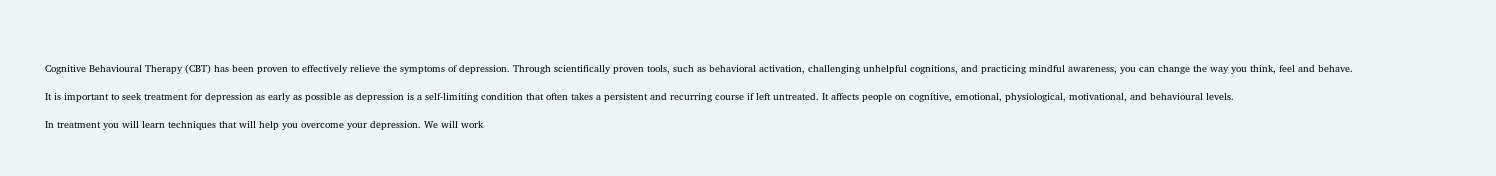Cognitive Behavioural Therapy (CBT) has been proven to effectively relieve the symptoms of depression. Through scientifically proven tools, such as behavioral activation, challenging unhelpful cognitions, and practicing mindful awareness, you can change the way you think, feel and behave.

It is important to seek treatment for depression as early as possible as depression is a self-limiting condition that often takes a persistent and recurring course if left untreated. It affects people on cognitive, emotional, physiological, motivational, and behavioural levels.

In treatment you will learn techniques that will help you overcome your depression. We will work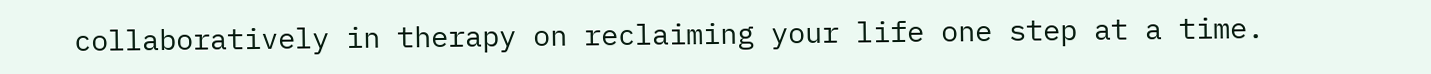collaboratively in therapy on reclaiming your life one step at a time.